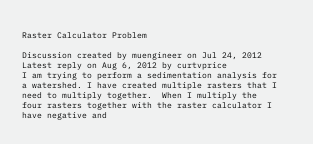Raster Calculator Problem

Discussion created by muengineer on Jul 24, 2012
Latest reply on Aug 6, 2012 by curtvprice
I am trying to perform a sedimentation analysis for a watershed. I have created multiple rasters that I need to multiply together.  When I multiply the four rasters together with the raster calculator I have negative and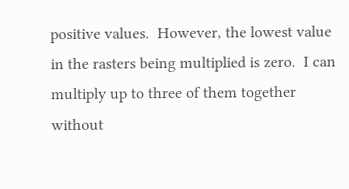positive values.  However, the lowest value in the rasters being multiplied is zero.  I can multiply up to three of them together without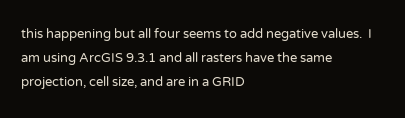this happening but all four seems to add negative values.  I am using ArcGIS 9.3.1 and all rasters have the same projection, cell size, and are in a GRID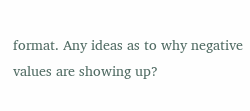format. Any ideas as to why negative values are showing up?